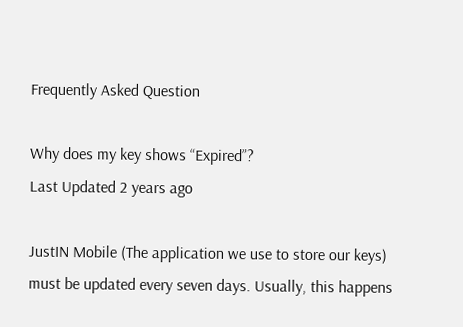Frequently Asked Question

Why does my key shows “Expired”?
Last Updated 2 years ago

JustIN Mobile (The application we use to store our keys) must be updated every seven days. Usually, this happens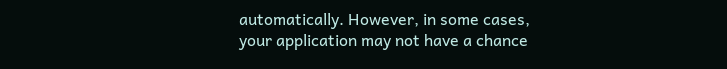automatically. However, in some cases, your application may not have a chance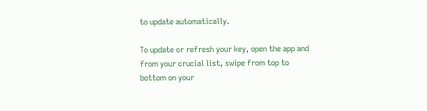to update automatically.

To update or refresh your key, open the app and from your crucial list, swipe from top to bottom on your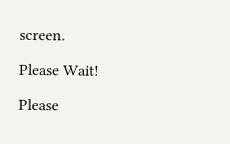screen.

Please Wait!

Please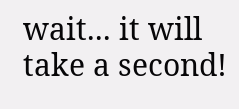wait... it will take a second!